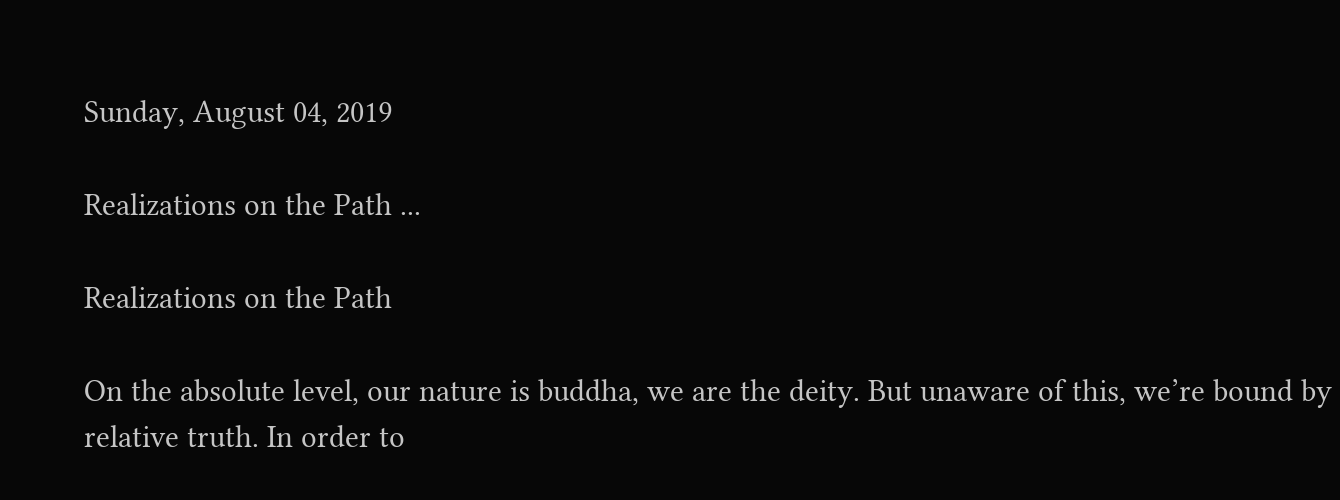Sunday, August 04, 2019

Realizations on the Path ...

Realizations on the Path

On the absolute level, our nature is buddha, we are the deity. But unaware of this, we’re bound by relative truth. In order to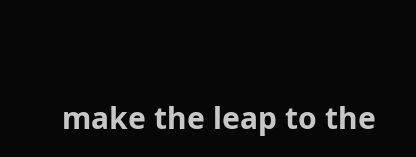make the leap to the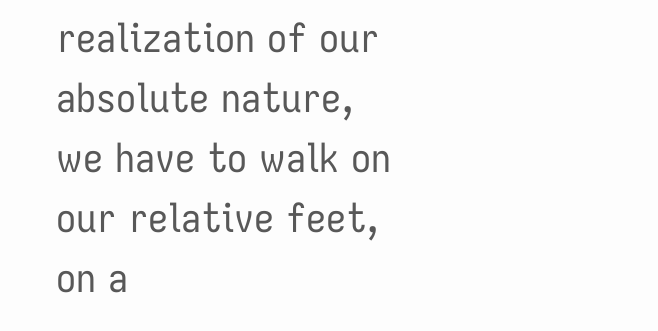realization of our absolute nature, we have to walk on our relative feet, on a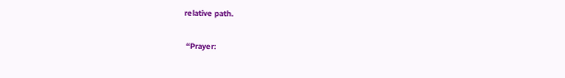relative path.

 “Prayer: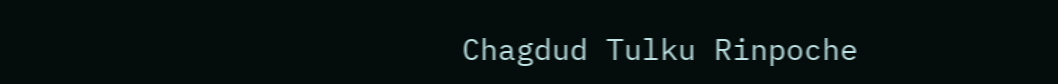Chagdud Tulku Rinpoche